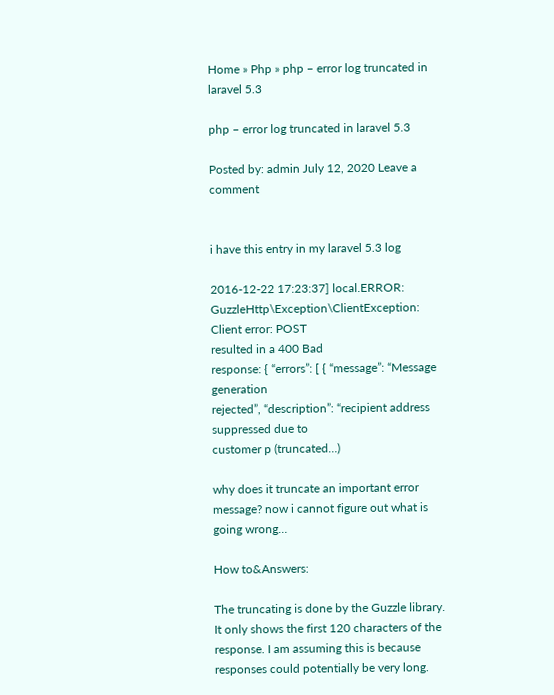Home » Php » php – error log truncated in laravel 5.3

php – error log truncated in laravel 5.3

Posted by: admin July 12, 2020 Leave a comment


i have this entry in my laravel 5.3 log

2016-12-22 17:23:37] local.ERROR:
GuzzleHttp\Exception\ClientException: Client error: POST
resulted in a 400 Bad
response: { “errors”: [ { “message”: “Message generation
rejected”, “description”: “recipient address suppressed due to
customer p (truncated…)

why does it truncate an important error message? now i cannot figure out what is going wrong…

How to&Answers:

The truncating is done by the Guzzle library. It only shows the first 120 characters of the response. I am assuming this is because responses could potentially be very long.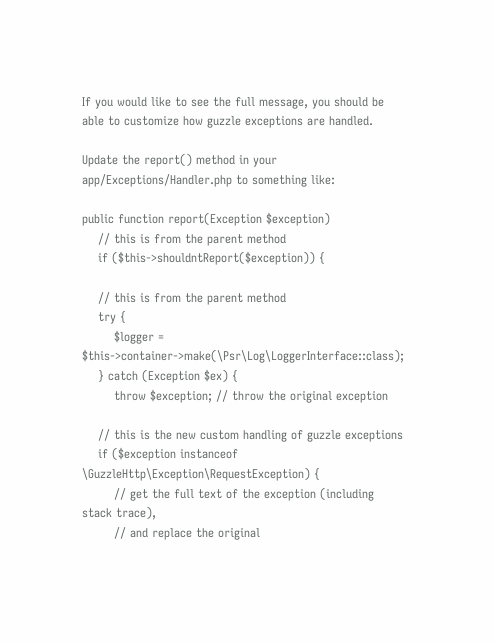If you would like to see the full message, you should be able to customize how guzzle exceptions are handled.

Update the report() method in your app/Exceptions/Handler.php to something like:

public function report(Exception $exception)
    // this is from the parent method
    if ($this->shouldntReport($exception)) {

    // this is from the parent method
    try {
        $logger = $this->container->make(\Psr\Log\LoggerInterface::class);
    } catch (Exception $ex) {
        throw $exception; // throw the original exception

    // this is the new custom handling of guzzle exceptions
    if ($exception instanceof \GuzzleHttp\Exception\RequestException) {
        // get the full text of the exception (including stack trace),
        // and replace the original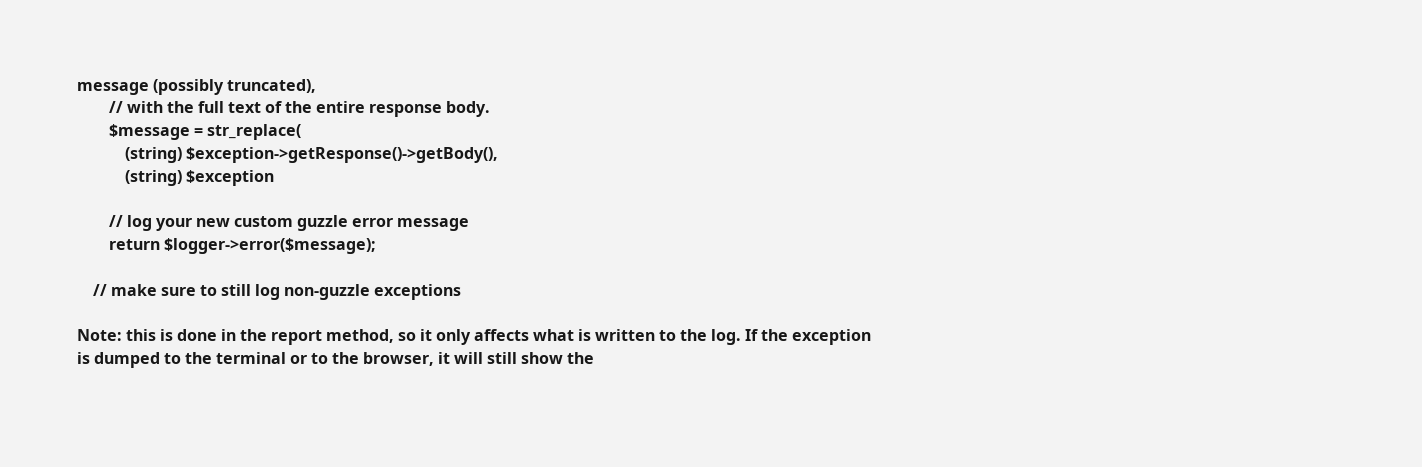message (possibly truncated),
        // with the full text of the entire response body.
        $message = str_replace(
            (string) $exception->getResponse()->getBody(),
            (string) $exception

        // log your new custom guzzle error message
        return $logger->error($message);

    // make sure to still log non-guzzle exceptions

Note: this is done in the report method, so it only affects what is written to the log. If the exception is dumped to the terminal or to the browser, it will still show the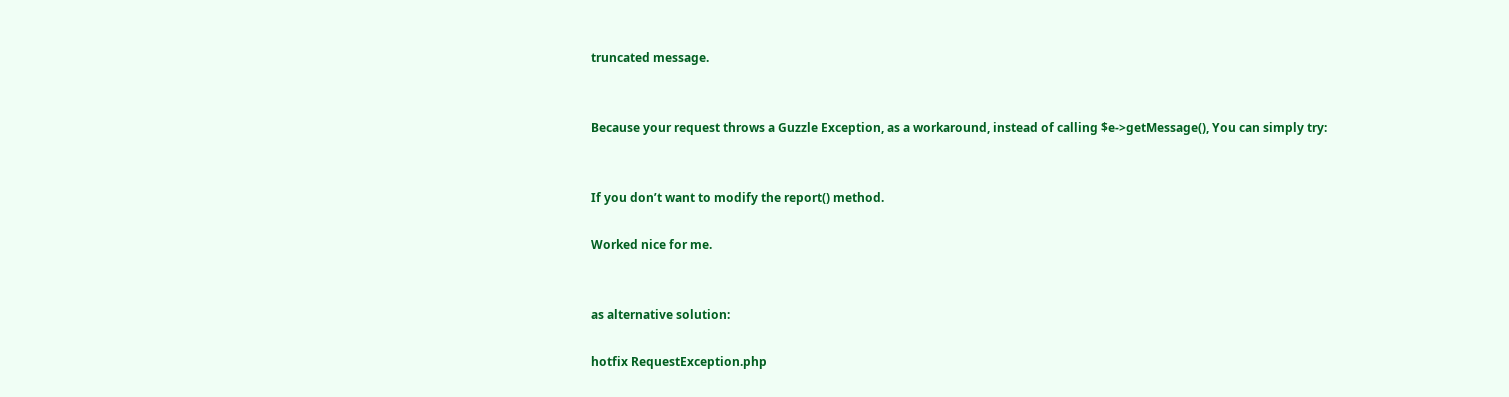truncated message.


Because your request throws a Guzzle Exception, as a workaround, instead of calling $e->getMessage(), You can simply try:


If you don’t want to modify the report() method.

Worked nice for me.


as alternative solution:

hotfix RequestException.php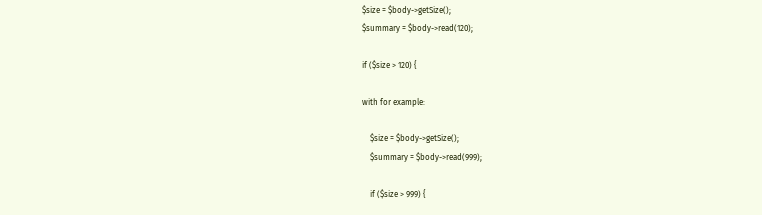$size = $body->getSize();
$summary = $body->read(120);

if ($size > 120) {

with for example:

    $size = $body->getSize();
    $summary = $body->read(999);

    if ($size > 999) {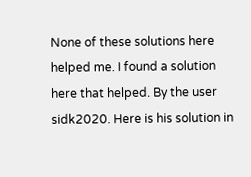None of these solutions here helped me. I found a solution here that helped. By the user sidk2020. Here is his solution in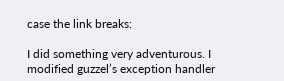case the link breaks:

I did something very adventurous. I modified guzzel’s exception handler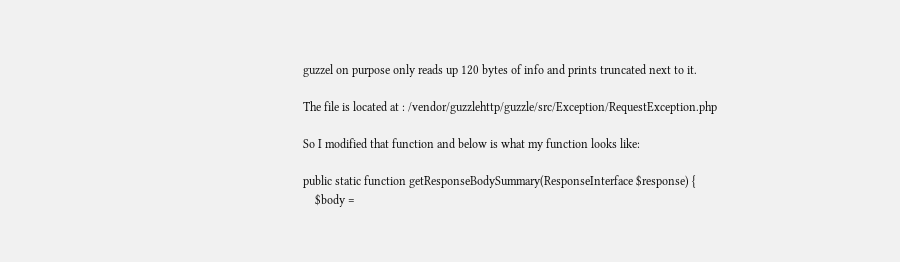guzzel on purpose only reads up 120 bytes of info and prints truncated next to it.

The file is located at : /vendor/guzzlehttp/guzzle/src/Exception/RequestException.php

So I modified that function and below is what my function looks like:

public static function getResponseBodySummary(ResponseInterface $response) {
    $body =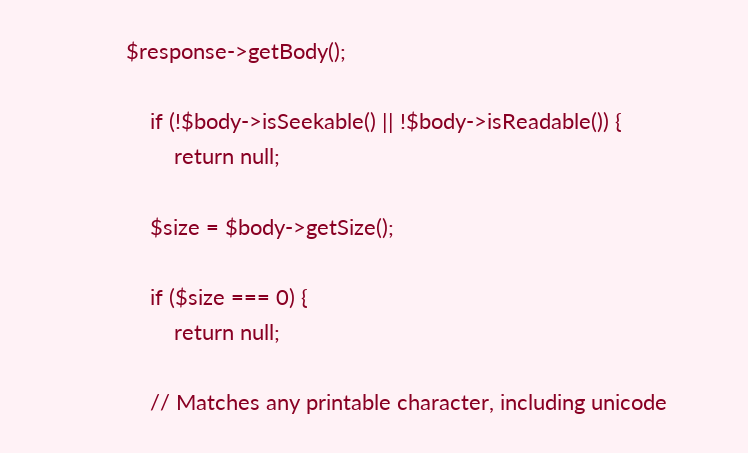$response->getBody();

    if (!$body->isSeekable() || !$body->isReadable()) {
        return null;

    $size = $body->getSize();

    if ($size === 0) {
        return null;

    // Matches any printable character, including unicode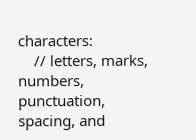characters:
    // letters, marks, numbers, punctuation, spacing, and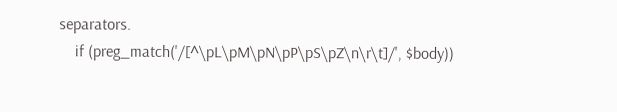separators.
    if (preg_match('/[^\pL\pM\pN\pP\pS\pZ\n\r\t]/', $body))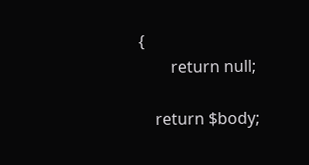{
        return null;

    return $body;